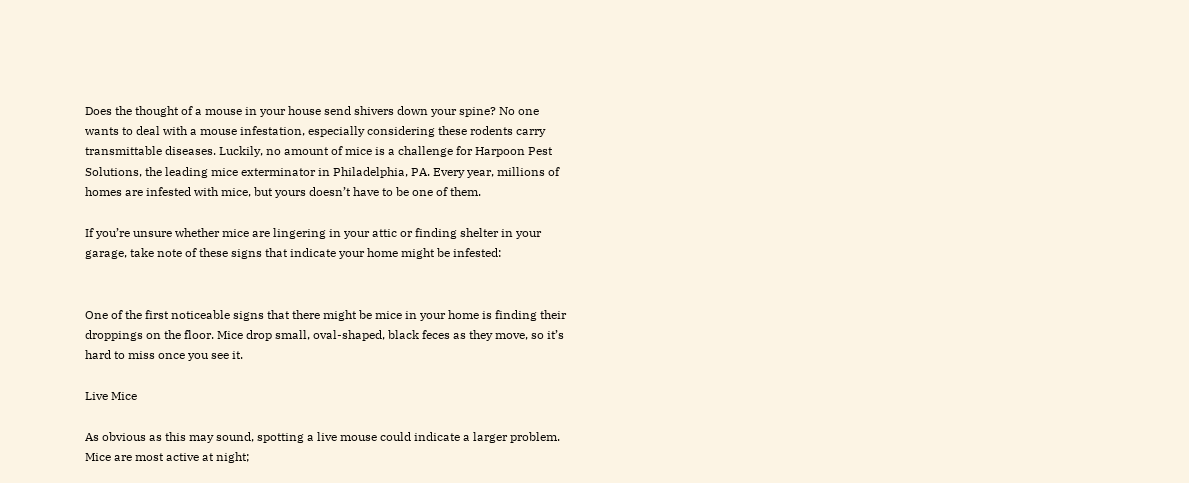Does the thought of a mouse in your house send shivers down your spine? No one wants to deal with a mouse infestation, especially considering these rodents carry transmittable diseases. Luckily, no amount of mice is a challenge for Harpoon Pest Solutions, the leading mice exterminator in Philadelphia, PA. Every year, millions of homes are infested with mice, but yours doesn’t have to be one of them.

If you’re unsure whether mice are lingering in your attic or finding shelter in your garage, take note of these signs that indicate your home might be infested:


One of the first noticeable signs that there might be mice in your home is finding their droppings on the floor. Mice drop small, oval-shaped, black feces as they move, so it’s hard to miss once you see it.

Live Mice

As obvious as this may sound, spotting a live mouse could indicate a larger problem. Mice are most active at night;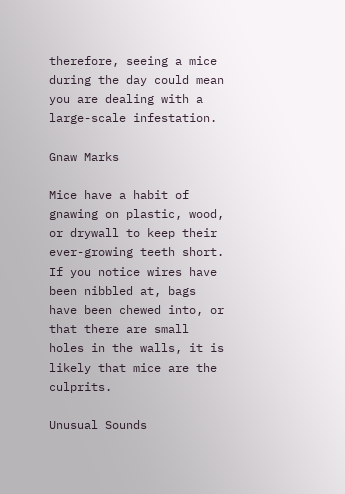therefore, seeing a mice during the day could mean you are dealing with a large-scale infestation.

Gnaw Marks

Mice have a habit of gnawing on plastic, wood, or drywall to keep their ever-growing teeth short. If you notice wires have been nibbled at, bags have been chewed into, or that there are small holes in the walls, it is likely that mice are the culprits.

Unusual Sounds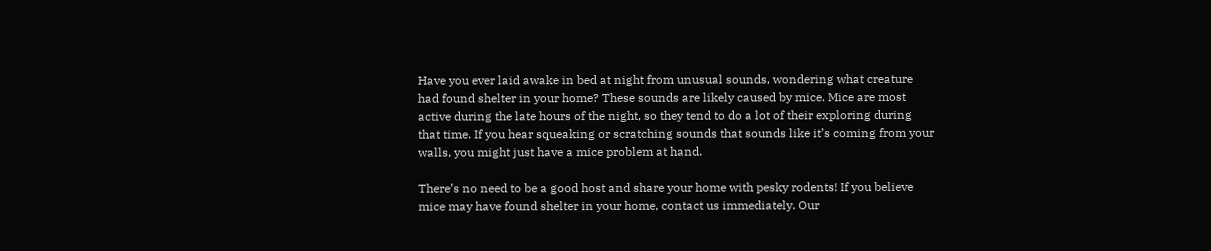Have you ever laid awake in bed at night from unusual sounds, wondering what creature had found shelter in your home? These sounds are likely caused by mice. Mice are most active during the late hours of the night, so they tend to do a lot of their exploring during that time. If you hear squeaking or scratching sounds that sounds like it’s coming from your walls, you might just have a mice problem at hand.

There’s no need to be a good host and share your home with pesky rodents! If you believe mice may have found shelter in your home, contact us immediately. Our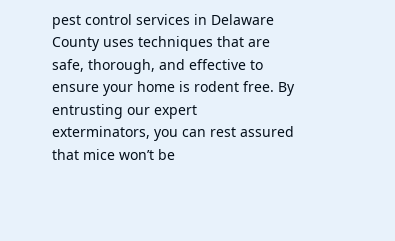pest control services in Delaware County uses techniques that are safe, thorough, and effective to ensure your home is rodent free. By entrusting our expert exterminators, you can rest assured that mice won’t be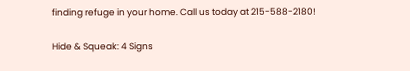finding refuge in your home. Call us today at 215-588-2180!

Hide & Squeak: 4 Signs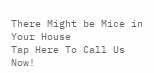There Might be Mice in Your House
Tap Here To Call Us Now!